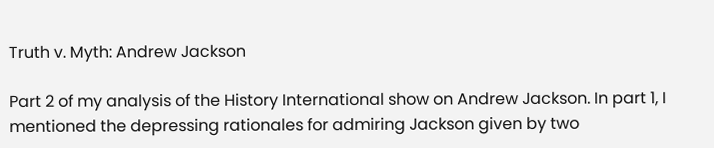Truth v. Myth: Andrew Jackson

Part 2 of my analysis of the History International show on Andrew Jackson. In part 1, I mentioned the depressing rationales for admiring Jackson given by two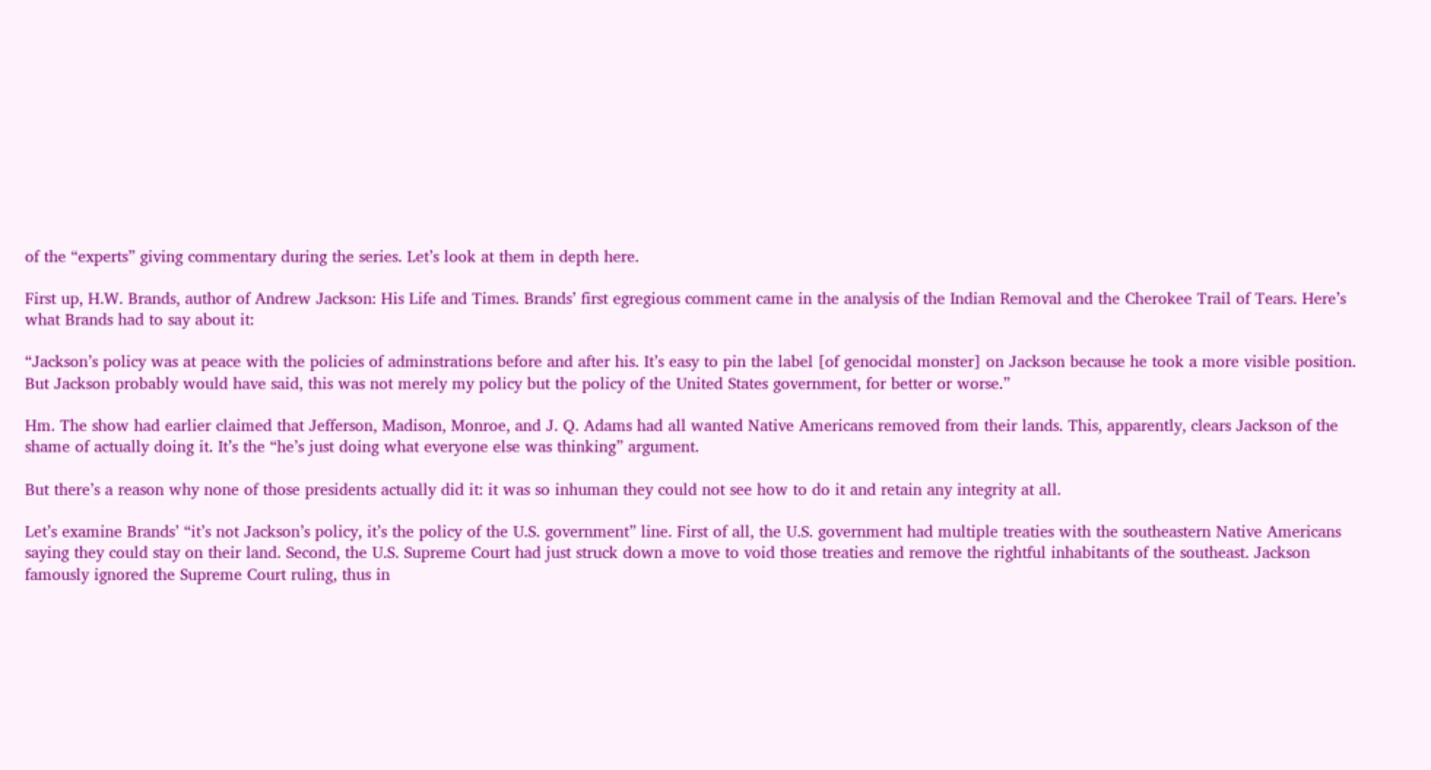of the “experts” giving commentary during the series. Let’s look at them in depth here.

First up, H.W. Brands, author of Andrew Jackson: His Life and Times. Brands’ first egregious comment came in the analysis of the Indian Removal and the Cherokee Trail of Tears. Here’s what Brands had to say about it:

“Jackson’s policy was at peace with the policies of adminstrations before and after his. It’s easy to pin the label [of genocidal monster] on Jackson because he took a more visible position. But Jackson probably would have said, this was not merely my policy but the policy of the United States government, for better or worse.”

Hm. The show had earlier claimed that Jefferson, Madison, Monroe, and J. Q. Adams had all wanted Native Americans removed from their lands. This, apparently, clears Jackson of the shame of actually doing it. It’s the “he’s just doing what everyone else was thinking” argument.

But there’s a reason why none of those presidents actually did it: it was so inhuman they could not see how to do it and retain any integrity at all.

Let’s examine Brands’ “it’s not Jackson’s policy, it’s the policy of the U.S. government” line. First of all, the U.S. government had multiple treaties with the southeastern Native Americans saying they could stay on their land. Second, the U.S. Supreme Court had just struck down a move to void those treaties and remove the rightful inhabitants of the southeast. Jackson famously ignored the Supreme Court ruling, thus in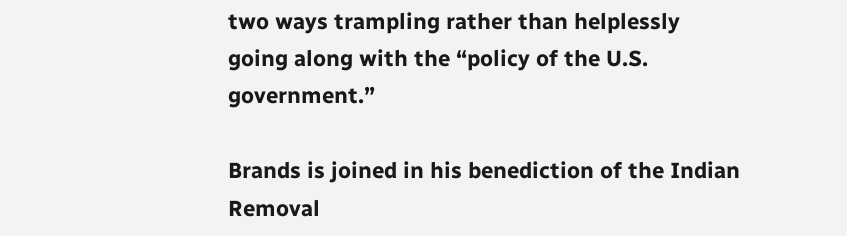two ways trampling rather than helplessly going along with the “policy of the U.S. government.”

Brands is joined in his benediction of the Indian Removal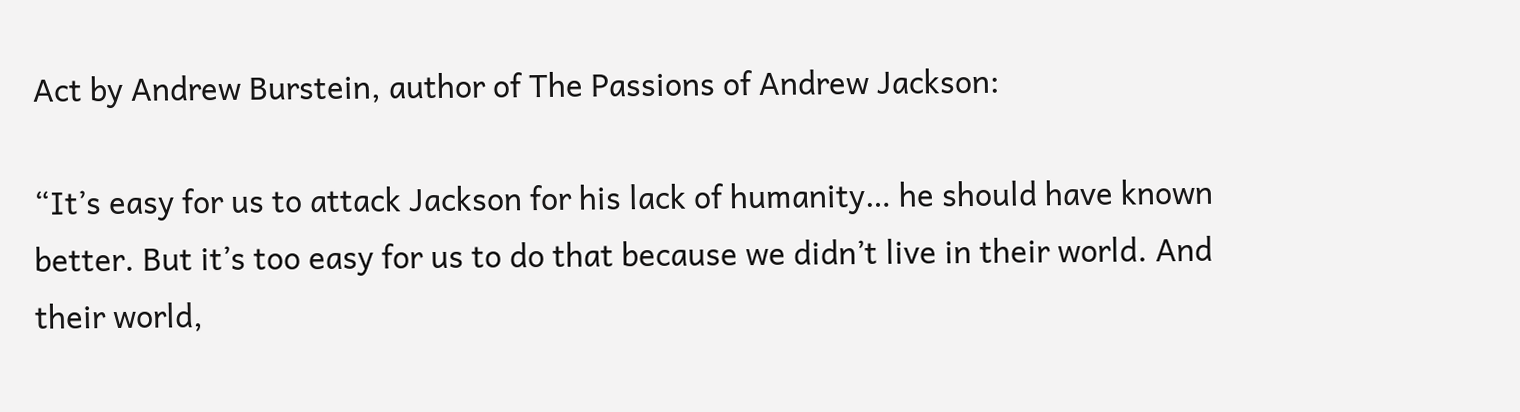Act by Andrew Burstein, author of The Passions of Andrew Jackson:

“It’s easy for us to attack Jackson for his lack of humanity… he should have known better. But it’s too easy for us to do that because we didn’t live in their world. And their world,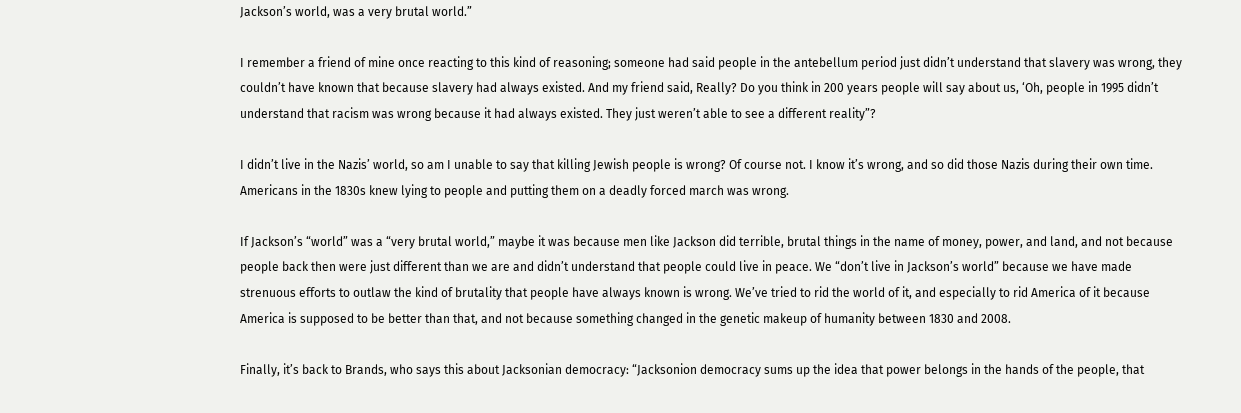Jackson’s world, was a very brutal world.”

I remember a friend of mine once reacting to this kind of reasoning; someone had said people in the antebellum period just didn’t understand that slavery was wrong, they couldn’t have known that because slavery had always existed. And my friend said, Really? Do you think in 200 years people will say about us, ‘Oh, people in 1995 didn’t understand that racism was wrong because it had always existed. They just weren’t able to see a different reality”?

I didn’t live in the Nazis’ world, so am I unable to say that killing Jewish people is wrong? Of course not. I know it’s wrong, and so did those Nazis during their own time. Americans in the 1830s knew lying to people and putting them on a deadly forced march was wrong.

If Jackson’s “world” was a “very brutal world,” maybe it was because men like Jackson did terrible, brutal things in the name of money, power, and land, and not because people back then were just different than we are and didn’t understand that people could live in peace. We “don’t live in Jackson’s world” because we have made strenuous efforts to outlaw the kind of brutality that people have always known is wrong. We’ve tried to rid the world of it, and especially to rid America of it because America is supposed to be better than that, and not because something changed in the genetic makeup of humanity between 1830 and 2008.

Finally, it’s back to Brands, who says this about Jacksonian democracy: “Jacksonion democracy sums up the idea that power belongs in the hands of the people, that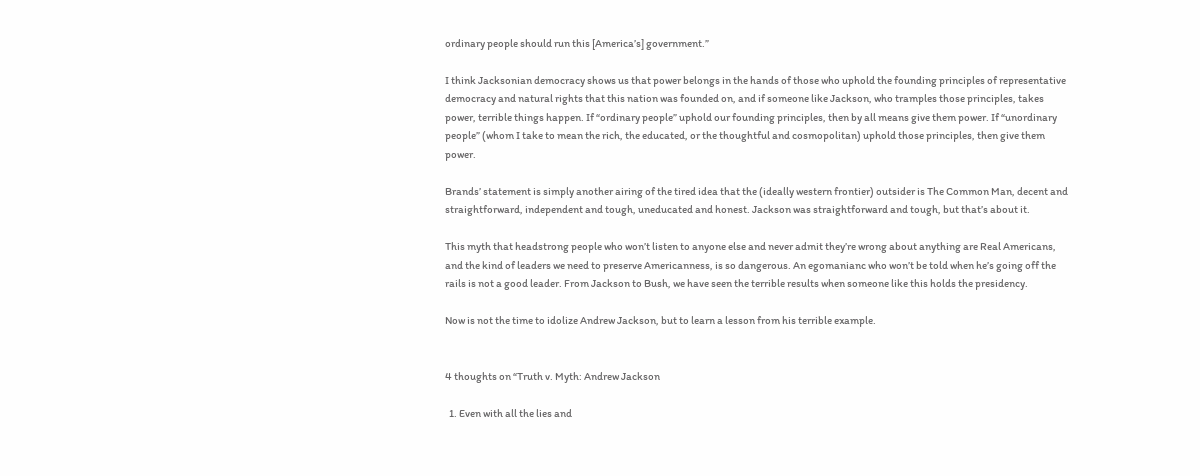ordinary people should run this [America’s] government.”

I think Jacksonian democracy shows us that power belongs in the hands of those who uphold the founding principles of representative democracy and natural rights that this nation was founded on, and if someone like Jackson, who tramples those principles, takes power, terrible things happen. If “ordinary people” uphold our founding principles, then by all means give them power. If “unordinary people” (whom I take to mean the rich, the educated, or the thoughtful and cosmopolitan) uphold those principles, then give them power.

Brands’ statement is simply another airing of the tired idea that the (ideally western frontier) outsider is The Common Man, decent and straightforward, independent and tough, uneducated and honest. Jackson was straightforward and tough, but that’s about it.

This myth that headstrong people who won’t listen to anyone else and never admit they’re wrong about anything are Real Americans, and the kind of leaders we need to preserve Americanness, is so dangerous. An egomanianc who won’t be told when he’s going off the rails is not a good leader. From Jackson to Bush, we have seen the terrible results when someone like this holds the presidency.

Now is not the time to idolize Andrew Jackson, but to learn a lesson from his terrible example.


4 thoughts on “Truth v. Myth: Andrew Jackson

  1. Even with all the lies and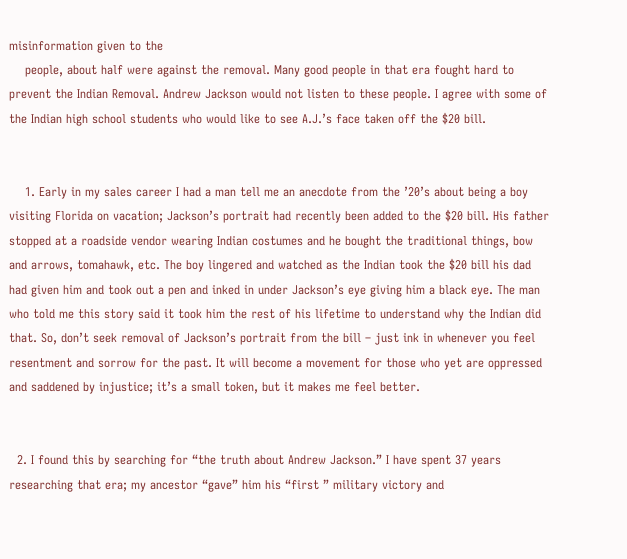misinformation given to the
    people, about half were against the removal. Many good people in that era fought hard to prevent the Indian Removal. Andrew Jackson would not listen to these people. I agree with some of the Indian high school students who would like to see A.J.’s face taken off the $20 bill.


    1. Early in my sales career I had a man tell me an anecdote from the ’20’s about being a boy visiting Florida on vacation; Jackson’s portrait had recently been added to the $20 bill. His father stopped at a roadside vendor wearing Indian costumes and he bought the traditional things, bow and arrows, tomahawk, etc. The boy lingered and watched as the Indian took the $20 bill his dad had given him and took out a pen and inked in under Jackson’s eye giving him a black eye. The man who told me this story said it took him the rest of his lifetime to understand why the Indian did that. So, don’t seek removal of Jackson’s portrait from the bill – just ink in whenever you feel resentment and sorrow for the past. It will become a movement for those who yet are oppressed and saddened by injustice; it’s a small token, but it makes me feel better.


  2. I found this by searching for “the truth about Andrew Jackson.” I have spent 37 years researching that era; my ancestor “gave” him his “first ” military victory and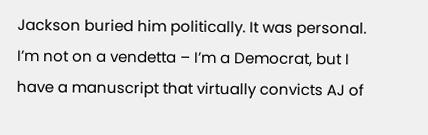Jackson buried him politically. It was personal. I’m not on a vendetta – I’m a Democrat, but I have a manuscript that virtually convicts AJ of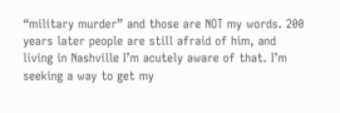“military murder” and those are NOT my words. 200 years later people are still afraid of him, and living in Nashville I’m acutely aware of that. I’m seeking a way to get my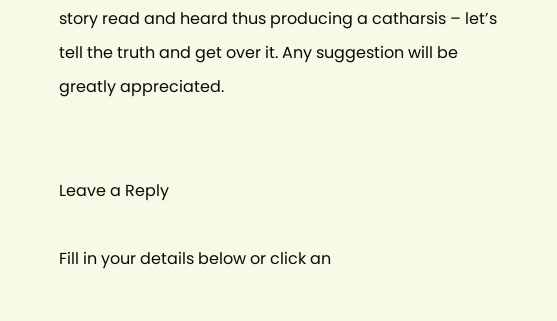story read and heard thus producing a catharsis – let’s tell the truth and get over it. Any suggestion will be greatly appreciated.


Leave a Reply

Fill in your details below or click an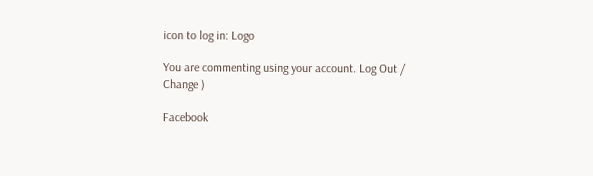icon to log in: Logo

You are commenting using your account. Log Out /  Change )

Facebook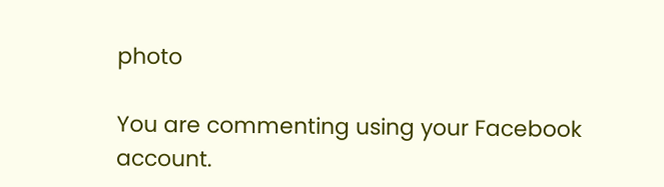photo

You are commenting using your Facebook account.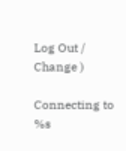Log Out /  Change )

Connecting to %s